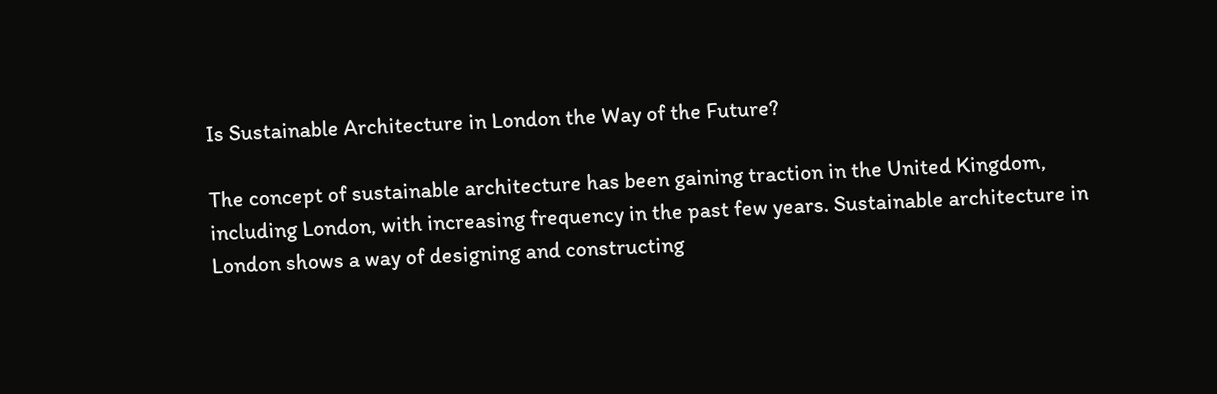Is Sustainable Architecture in London the Way of the Future?

The concept of sustainable architecture has been gaining traction in the United Kingdom, including London, with increasing frequency in the past few years. Sustainable architecture in London shows a way of designing and constructing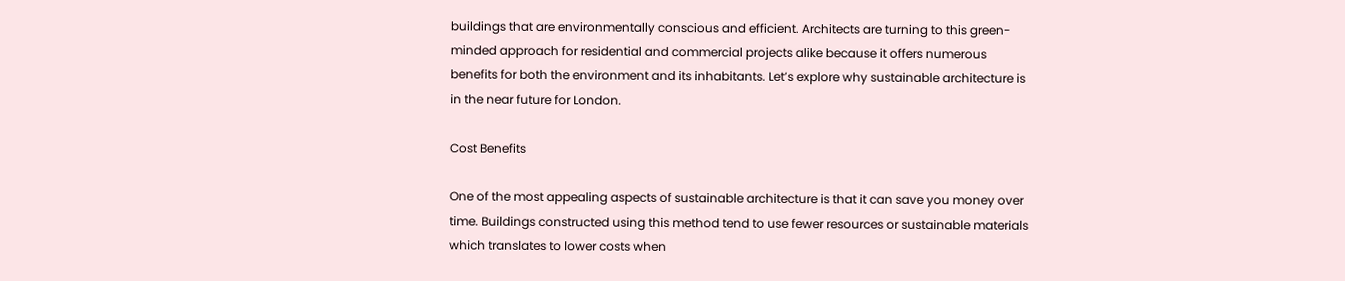buildings that are environmentally conscious and efficient. Architects are turning to this green-minded approach for residential and commercial projects alike because it offers numerous benefits for both the environment and its inhabitants. Let’s explore why sustainable architecture is in the near future for London.

Cost Benefits

One of the most appealing aspects of sustainable architecture is that it can save you money over time. Buildings constructed using this method tend to use fewer resources or sustainable materials which translates to lower costs when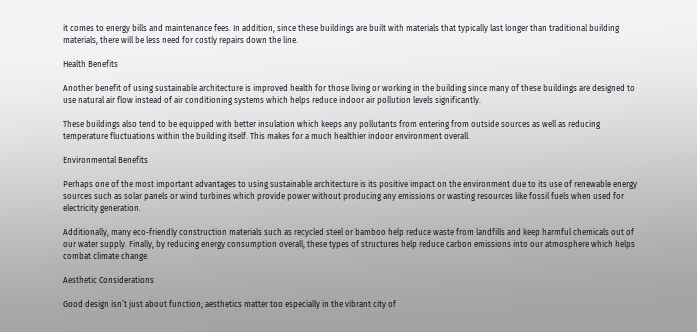it comes to energy bills and maintenance fees. In addition, since these buildings are built with materials that typically last longer than traditional building materials, there will be less need for costly repairs down the line.

Health Benefits

Another benefit of using sustainable architecture is improved health for those living or working in the building since many of these buildings are designed to use natural air flow instead of air conditioning systems which helps reduce indoor air pollution levels significantly.

These buildings also tend to be equipped with better insulation which keeps any pollutants from entering from outside sources as well as reducing temperature fluctuations within the building itself. This makes for a much healthier indoor environment overall.

Environmental Benefits

Perhaps one of the most important advantages to using sustainable architecture is its positive impact on the environment due to its use of renewable energy sources such as solar panels or wind turbines which provide power without producing any emissions or wasting resources like fossil fuels when used for electricity generation.

Additionally, many eco-friendly construction materials such as recycled steel or bamboo help reduce waste from landfills and keep harmful chemicals out of our water supply. Finally, by reducing energy consumption overall, these types of structures help reduce carbon emissions into our atmosphere which helps combat climate change.

Aesthetic Considerations

Good design isn’t just about function; aesthetics matter too especially in the vibrant city of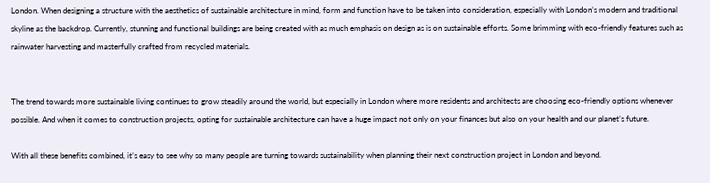London. When designing a structure with the aesthetics of sustainable architecture in mind, form and function have to be taken into consideration, especially with London’s modern and traditional skyline as the backdrop. Currently, stunning and functional buildings are being created with as much emphasis on design as is on sustainable efforts. Some brimming with eco-friendly features such as rainwater harvesting and masterfully crafted from recycled materials.


The trend towards more sustainable living continues to grow steadily around the world, but especially in London where more residents and architects are choosing eco-friendly options whenever possible. And when it comes to construction projects, opting for sustainable architecture can have a huge impact not only on your finances but also on your health and our planet’s future.

With all these benefits combined, it’s easy to see why so many people are turning towards sustainability when planning their next construction project in London and beyond.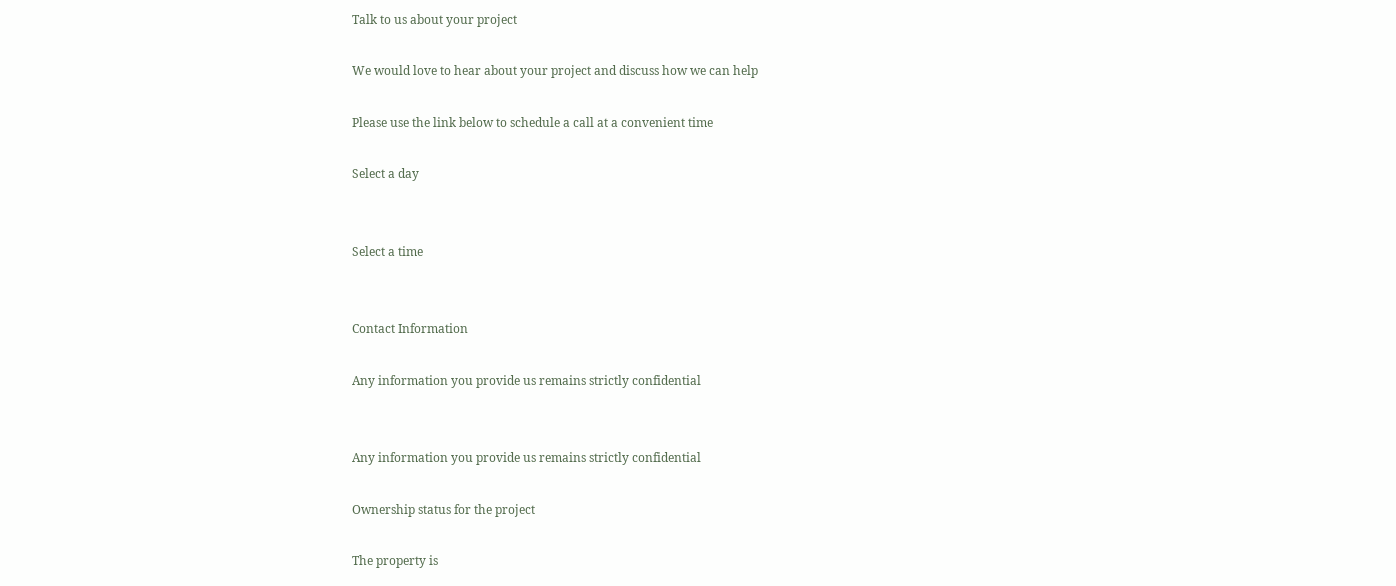Talk to us about your project

We would love to hear about your project and discuss how we can help

Please use the link below to schedule a call at a convenient time

Select a day


Select a time


Contact Information

Any information you provide us remains strictly confidential


Any information you provide us remains strictly confidential

Ownership status for the project

The property is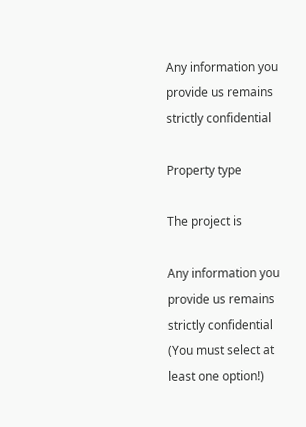Any information you provide us remains strictly confidential

Property type

The project is

Any information you provide us remains strictly confidential (You must select at least one option!)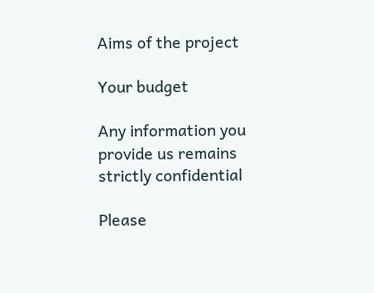Aims of the project

Your budget

Any information you provide us remains strictly confidential

Please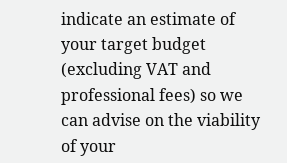indicate an estimate of your target budget (excluding VAT and professional fees) so we can advise on the viability of your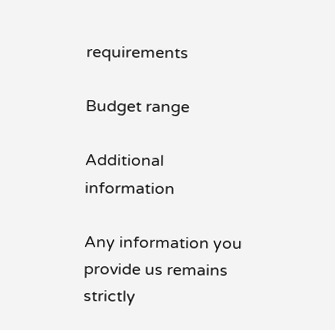requirements

Budget range

Additional information

Any information you provide us remains strictly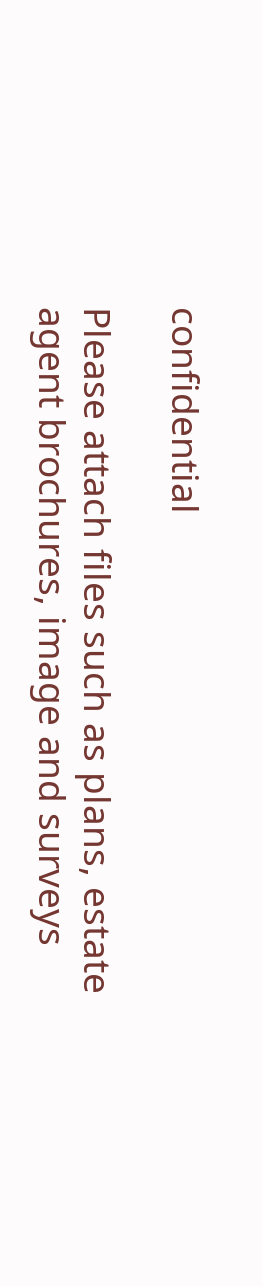confidential

Please attach files such as plans, estate agent brochures, image and surveys